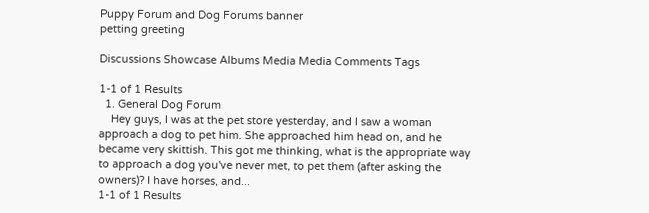Puppy Forum and Dog Forums banner
petting greeting

Discussions Showcase Albums Media Media Comments Tags

1-1 of 1 Results
  1. General Dog Forum
    Hey guys, I was at the pet store yesterday, and I saw a woman approach a dog to pet him. She approached him head on, and he became very skittish. This got me thinking, what is the appropriate way to approach a dog you've never met, to pet them (after asking the owners)? I have horses, and...
1-1 of 1 Results